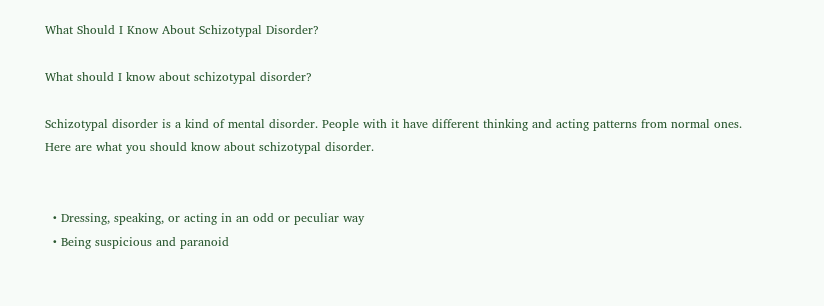What Should I Know About Schizotypal Disorder?

What should I know about schizotypal disorder?

Schizotypal disorder is a kind of mental disorder. People with it have different thinking and acting patterns from normal ones. Here are what you should know about schizotypal disorder.


  • Dressing, speaking, or acting in an odd or peculiar way
  • Being suspicious and paranoid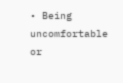• Being uncomfortable or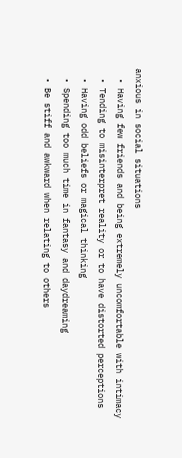anxious in social situations
  • Having few friends and being extremely uncomfortable with intimacy
  • Tending to misinterpret reality or to have distorted perceptions
  • Having odd beliefs or magical thinking
  • Spending too much time in fantasy and daydreaming
  • Be stiff and awkward when relating to others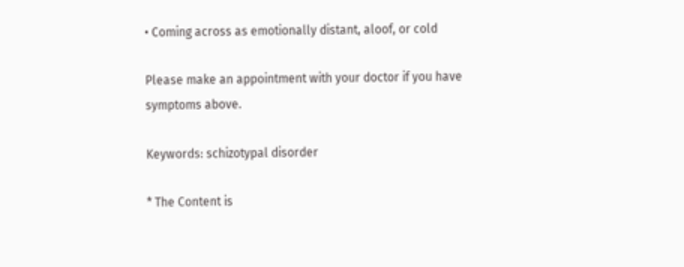• Coming across as emotionally distant, aloof, or cold

Please make an appointment with your doctor if you have symptoms above.

Keywords: schizotypal disorder

* The Content is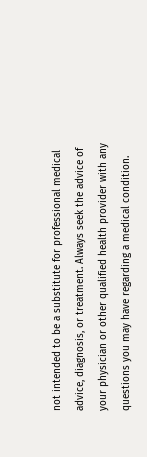not intended to be a substitute for professional medical advice, diagnosis, or treatment. Always seek the advice of your physician or other qualified health provider with any questions you may have regarding a medical condition.